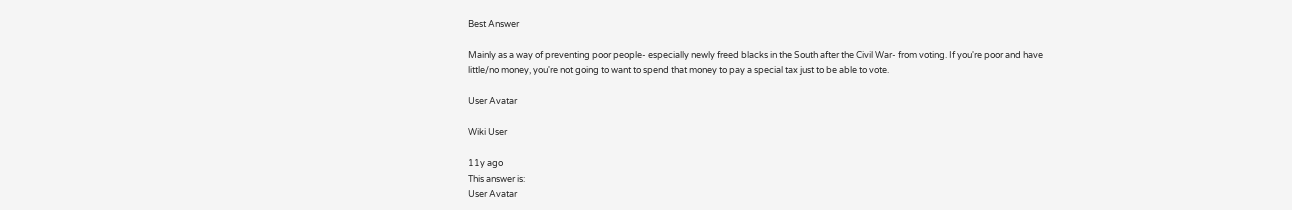Best Answer

Mainly as a way of preventing poor people- especially newly freed blacks in the South after the Civil War- from voting. If you're poor and have little/no money, you're not going to want to spend that money to pay a special tax just to be able to vote.

User Avatar

Wiki User

11y ago
This answer is:
User Avatar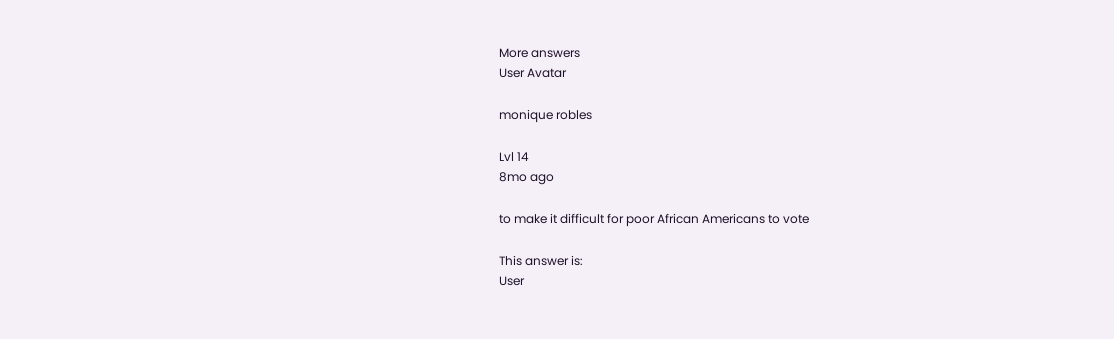More answers
User Avatar

monique robles

Lvl 14
8mo ago

to make it difficult for poor African Americans to vote

This answer is:
User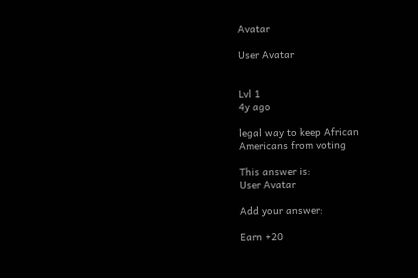Avatar

User Avatar


Lvl 1
4y ago

legal way to keep African Americans from voting

This answer is:
User Avatar

Add your answer:

Earn +20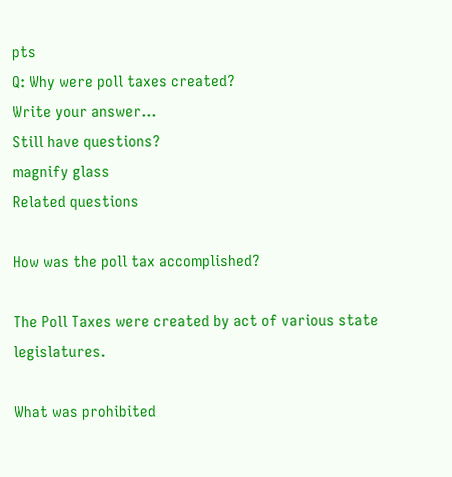pts
Q: Why were poll taxes created?
Write your answer...
Still have questions?
magnify glass
Related questions

How was the poll tax accomplished?

The Poll Taxes were created by act of various state legislatures.

What was prohibited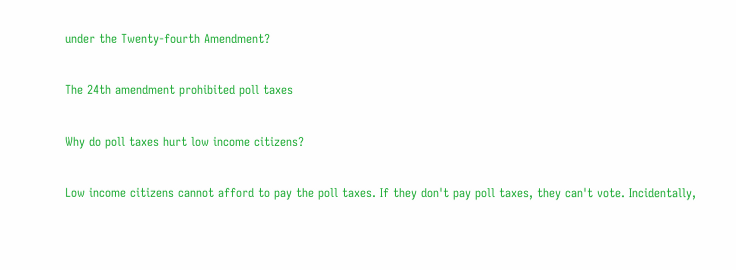under the Twenty-fourth Amendment?

The 24th amendment prohibited poll taxes

Why do poll taxes hurt low income citizens?

Low income citizens cannot afford to pay the poll taxes. If they don't pay poll taxes, they can't vote. Incidentally,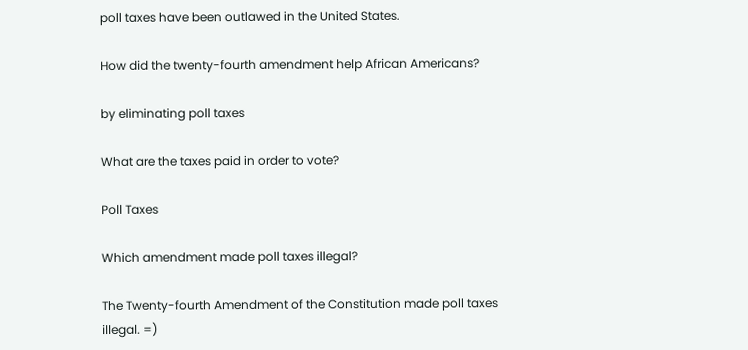poll taxes have been outlawed in the United States.

How did the twenty-fourth amendment help African Americans?

by eliminating poll taxes

What are the taxes paid in order to vote?

Poll Taxes

Which amendment made poll taxes illegal?

The Twenty-fourth Amendment of the Constitution made poll taxes illegal. =)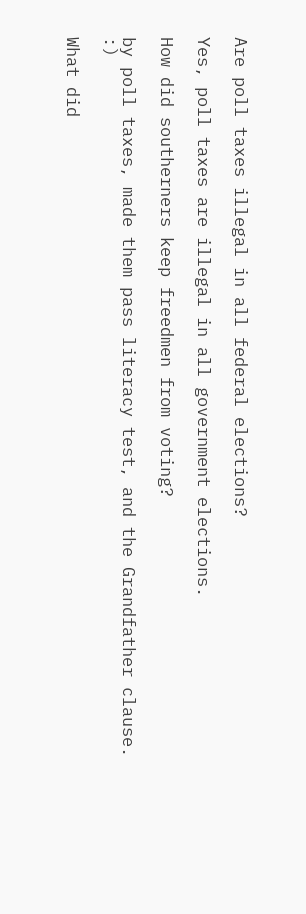Are poll taxes illegal in all federal elections?

Yes, poll taxes are illegal in all government elections.

How did southerners keep freedmen from voting?

by poll taxes, made them pass literacy test, and the Grandfather clause. :)

What did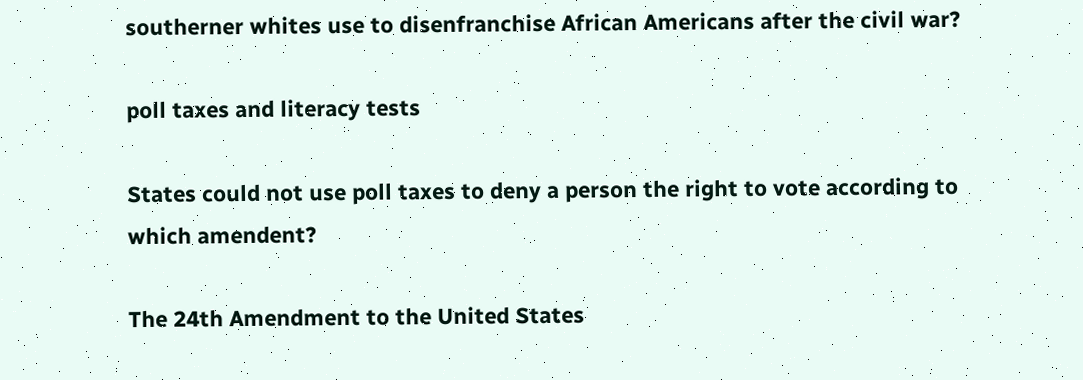southerner whites use to disenfranchise African Americans after the civil war?

poll taxes and literacy tests

States could not use poll taxes to deny a person the right to vote according to which amendent?

The 24th Amendment to the United States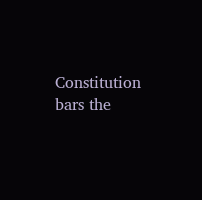Constitution bars the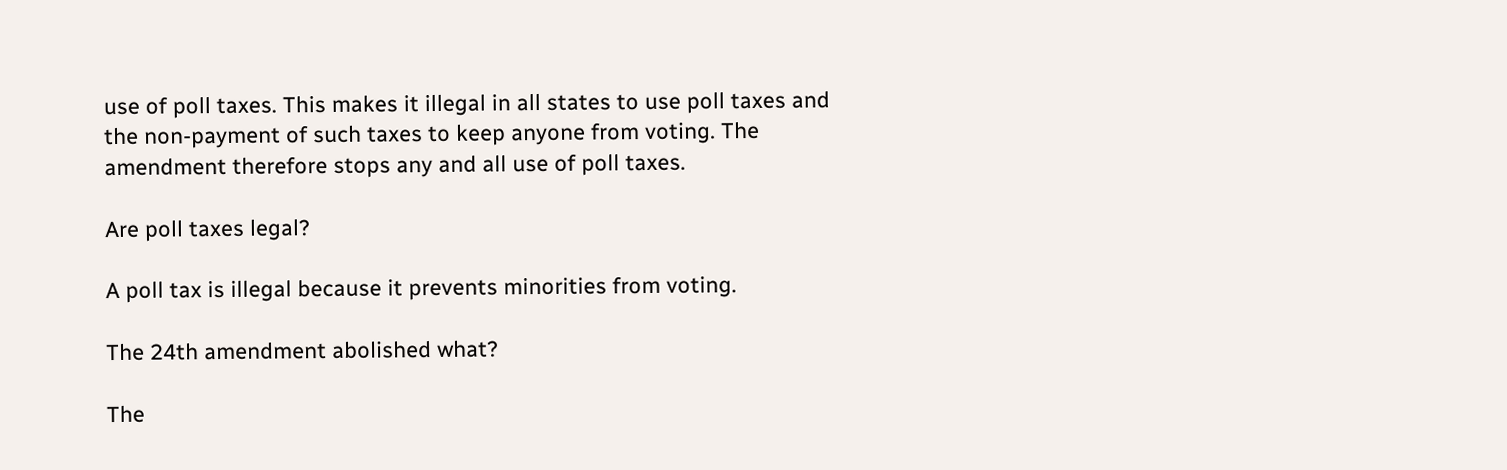use of poll taxes. This makes it illegal in all states to use poll taxes and the non-payment of such taxes to keep anyone from voting. The amendment therefore stops any and all use of poll taxes.

Are poll taxes legal?

A poll tax is illegal because it prevents minorities from voting.

The 24th amendment abolished what?

The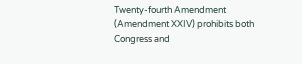Twenty-fourth Amendment (Amendment XXIV) prohibits both Congress and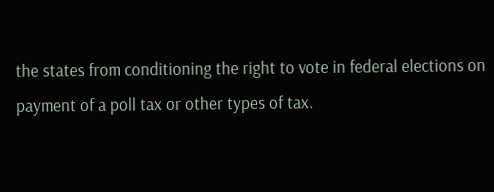the states from conditioning the right to vote in federal elections on payment of a poll tax or other types of tax.